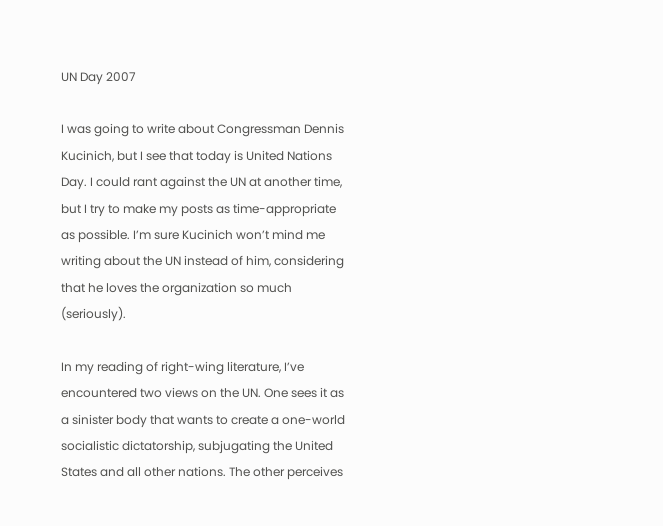UN Day 2007

I was going to write about Congressman Dennis Kucinich, but I see that today is United Nations Day. I could rant against the UN at another time, but I try to make my posts as time-appropriate as possible. I’m sure Kucinich won’t mind me writing about the UN instead of him, considering that he loves the organization so much (seriously).

In my reading of right-wing literature, I’ve encountered two views on the UN. One sees it as a sinister body that wants to create a one-world socialistic dictatorship, subjugating the United States and all other nations. The other perceives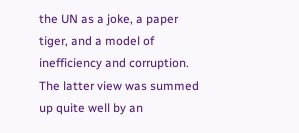the UN as a joke, a paper tiger, and a model of inefficiency and corruption. The latter view was summed up quite well by an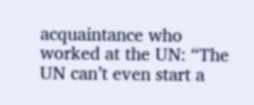acquaintance who worked at the UN: “The UN can’t even start a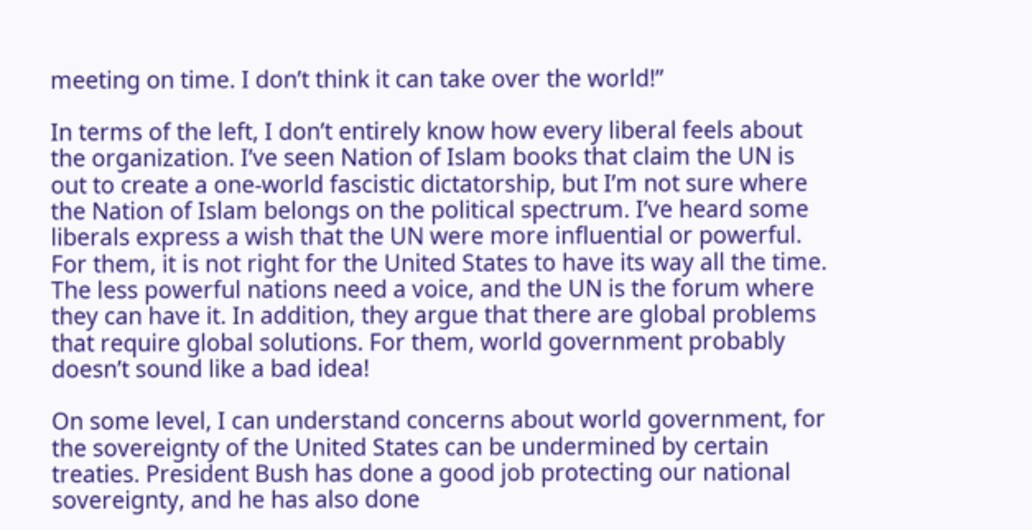meeting on time. I don’t think it can take over the world!”

In terms of the left, I don’t entirely know how every liberal feels about the organization. I’ve seen Nation of Islam books that claim the UN is out to create a one-world fascistic dictatorship, but I’m not sure where the Nation of Islam belongs on the political spectrum. I’ve heard some liberals express a wish that the UN were more influential or powerful. For them, it is not right for the United States to have its way all the time. The less powerful nations need a voice, and the UN is the forum where they can have it. In addition, they argue that there are global problems that require global solutions. For them, world government probably doesn’t sound like a bad idea!

On some level, I can understand concerns about world government, for the sovereignty of the United States can be undermined by certain treaties. President Bush has done a good job protecting our national sovereignty, and he has also done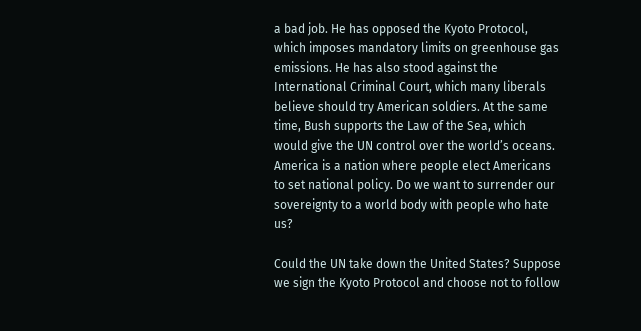a bad job. He has opposed the Kyoto Protocol, which imposes mandatory limits on greenhouse gas emissions. He has also stood against the International Criminal Court, which many liberals believe should try American soldiers. At the same time, Bush supports the Law of the Sea, which would give the UN control over the world’s oceans. America is a nation where people elect Americans to set national policy. Do we want to surrender our sovereignty to a world body with people who hate us?

Could the UN take down the United States? Suppose we sign the Kyoto Protocol and choose not to follow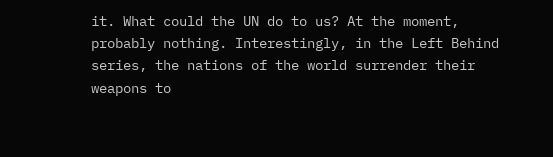it. What could the UN do to us? At the moment, probably nothing. Interestingly, in the Left Behind series, the nations of the world surrender their weapons to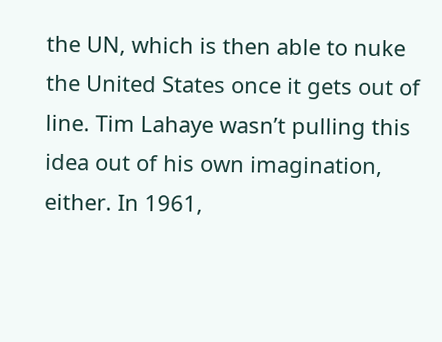the UN, which is then able to nuke the United States once it gets out of line. Tim Lahaye wasn’t pulling this idea out of his own imagination, either. In 1961,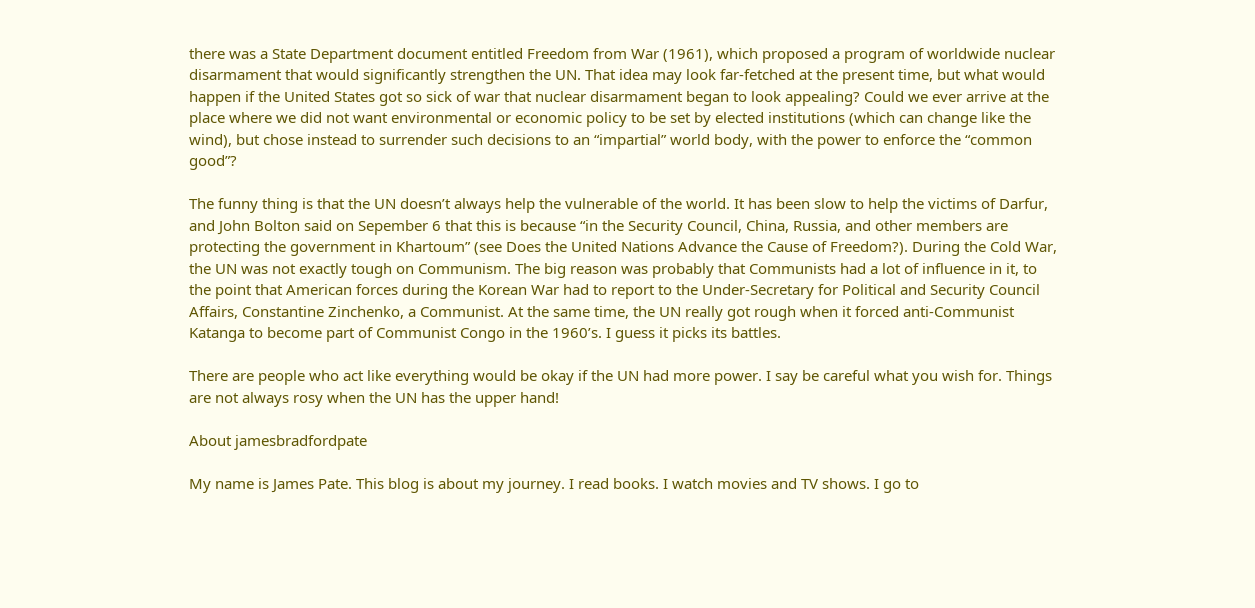there was a State Department document entitled Freedom from War (1961), which proposed a program of worldwide nuclear disarmament that would significantly strengthen the UN. That idea may look far-fetched at the present time, but what would happen if the United States got so sick of war that nuclear disarmament began to look appealing? Could we ever arrive at the place where we did not want environmental or economic policy to be set by elected institutions (which can change like the wind), but chose instead to surrender such decisions to an “impartial” world body, with the power to enforce the “common good”?

The funny thing is that the UN doesn’t always help the vulnerable of the world. It has been slow to help the victims of Darfur, and John Bolton said on Sepember 6 that this is because “in the Security Council, China, Russia, and other members are protecting the government in Khartoum” (see Does the United Nations Advance the Cause of Freedom?). During the Cold War, the UN was not exactly tough on Communism. The big reason was probably that Communists had a lot of influence in it, to the point that American forces during the Korean War had to report to the Under-Secretary for Political and Security Council Affairs, Constantine Zinchenko, a Communist. At the same time, the UN really got rough when it forced anti-Communist Katanga to become part of Communist Congo in the 1960’s. I guess it picks its battles.

There are people who act like everything would be okay if the UN had more power. I say be careful what you wish for. Things are not always rosy when the UN has the upper hand!

About jamesbradfordpate

My name is James Pate. This blog is about my journey. I read books. I watch movies and TV shows. I go to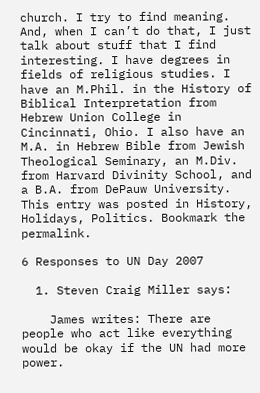church. I try to find meaning. And, when I can’t do that, I just talk about stuff that I find interesting. I have degrees in fields of religious studies. I have an M.Phil. in the History of Biblical Interpretation from Hebrew Union College in Cincinnati, Ohio. I also have an M.A. in Hebrew Bible from Jewish Theological Seminary, an M.Div. from Harvard Divinity School, and a B.A. from DePauw University.
This entry was posted in History, Holidays, Politics. Bookmark the permalink.

6 Responses to UN Day 2007

  1. Steven Craig Miller says:

    James writes: There are people who act like everything would be okay if the UN had more power.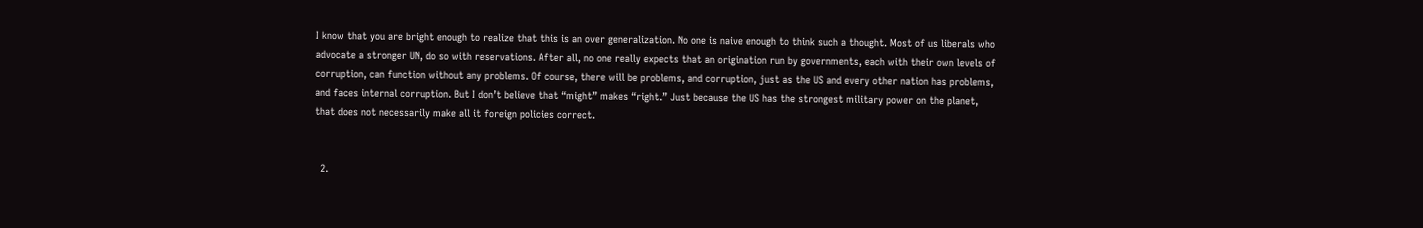I know that you are bright enough to realize that this is an over generalization. No one is naive enough to think such a thought. Most of us liberals who advocate a stronger UN, do so with reservations. After all, no one really expects that an origination run by governments, each with their own levels of corruption, can function without any problems. Of course, there will be problems, and corruption, just as the US and every other nation has problems, and faces internal corruption. But I don’t believe that “might” makes “right.” Just because the US has the strongest military power on the planet, that does not necessarily make all it foreign policies correct.


  2.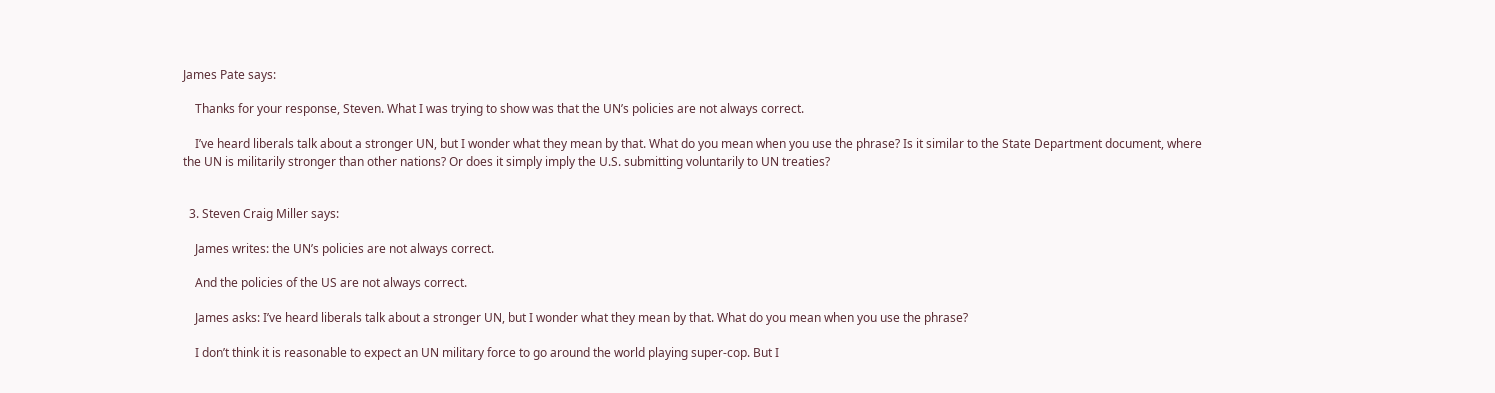James Pate says:

    Thanks for your response, Steven. What I was trying to show was that the UN’s policies are not always correct.

    I’ve heard liberals talk about a stronger UN, but I wonder what they mean by that. What do you mean when you use the phrase? Is it similar to the State Department document, where the UN is militarily stronger than other nations? Or does it simply imply the U.S. submitting voluntarily to UN treaties?


  3. Steven Craig Miller says:

    James writes: the UN’s policies are not always correct.

    And the policies of the US are not always correct.

    James asks: I’ve heard liberals talk about a stronger UN, but I wonder what they mean by that. What do you mean when you use the phrase?

    I don’t think it is reasonable to expect an UN military force to go around the world playing super-cop. But I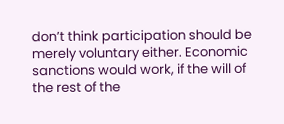don’t think participation should be merely voluntary either. Economic sanctions would work, if the will of the rest of the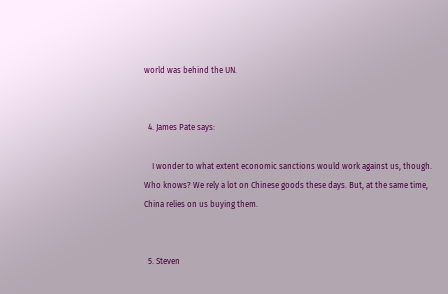world was behind the UN.


  4. James Pate says:

    I wonder to what extent economic sanctions would work against us, though. Who knows? We rely a lot on Chinese goods these days. But, at the same time, China relies on us buying them.


  5. Steven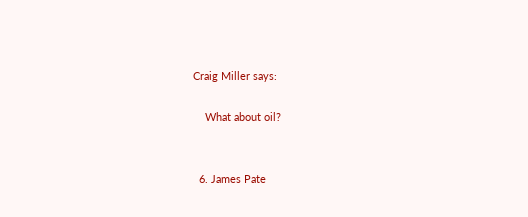Craig Miller says:

    What about oil?


  6. James Pate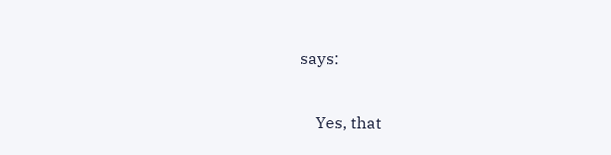says:

    Yes, that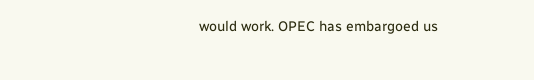would work. OPEC has embargoed us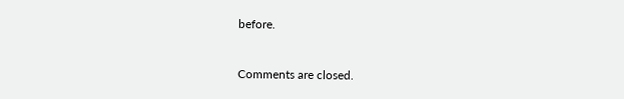before.


Comments are closed.